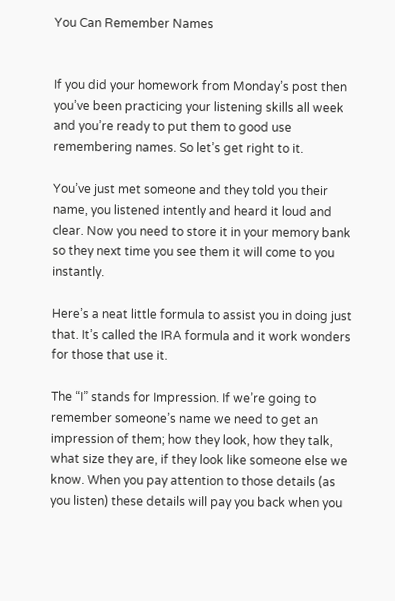You Can Remember Names


If you did your homework from Monday’s post then you’ve been practicing your listening skills all week and you’re ready to put them to good use remembering names. So let’s get right to it.

You’ve just met someone and they told you their name, you listened intently and heard it loud and clear. Now you need to store it in your memory bank so they next time you see them it will come to you instantly.

Here’s a neat little formula to assist you in doing just that. It’s called the IRA formula and it work wonders for those that use it.

The “I” stands for Impression. If we’re going to remember someone’s name we need to get an impression of them; how they look, how they talk, what size they are, if they look like someone else we know. When you pay attention to those details (as you listen) these details will pay you back when you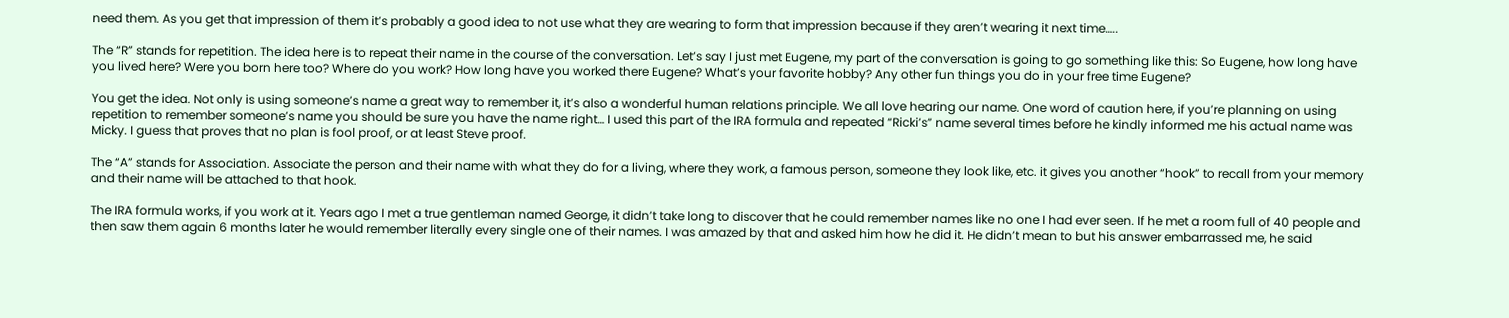need them. As you get that impression of them it’s probably a good idea to not use what they are wearing to form that impression because if they aren’t wearing it next time…..

The “R” stands for repetition. The idea here is to repeat their name in the course of the conversation. Let’s say I just met Eugene, my part of the conversation is going to go something like this: So Eugene, how long have you lived here? Were you born here too? Where do you work? How long have you worked there Eugene? What’s your favorite hobby? Any other fun things you do in your free time Eugene?

You get the idea. Not only is using someone’s name a great way to remember it, it’s also a wonderful human relations principle. We all love hearing our name. One word of caution here, if you’re planning on using repetition to remember someone’s name you should be sure you have the name right… I used this part of the IRA formula and repeated “Ricki’s” name several times before he kindly informed me his actual name was Micky. I guess that proves that no plan is fool proof, or at least Steve proof.

The “A” stands for Association. Associate the person and their name with what they do for a living, where they work, a famous person, someone they look like, etc. it gives you another “hook” to recall from your memory and their name will be attached to that hook.

The IRA formula works, if you work at it. Years ago I met a true gentleman named George, it didn’t take long to discover that he could remember names like no one I had ever seen. If he met a room full of 40 people and then saw them again 6 months later he would remember literally every single one of their names. I was amazed by that and asked him how he did it. He didn’t mean to but his answer embarrassed me, he said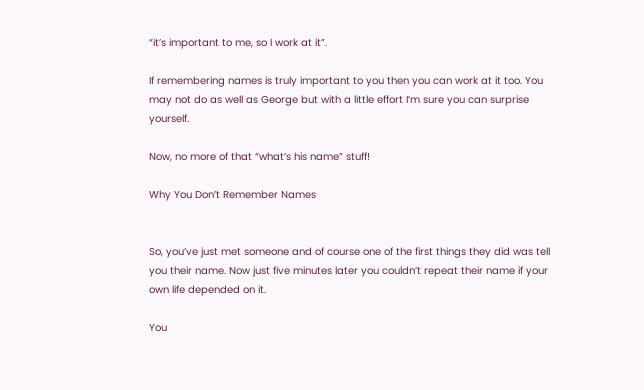“it’s important to me, so I work at it”.

If remembering names is truly important to you then you can work at it too. You may not do as well as George but with a little effort I’m sure you can surprise yourself.

Now, no more of that “what’s his name” stuff!

Why You Don’t Remember Names


So, you’ve just met someone and of course one of the first things they did was tell you their name. Now just five minutes later you couldn’t repeat their name if your own life depended on it.

You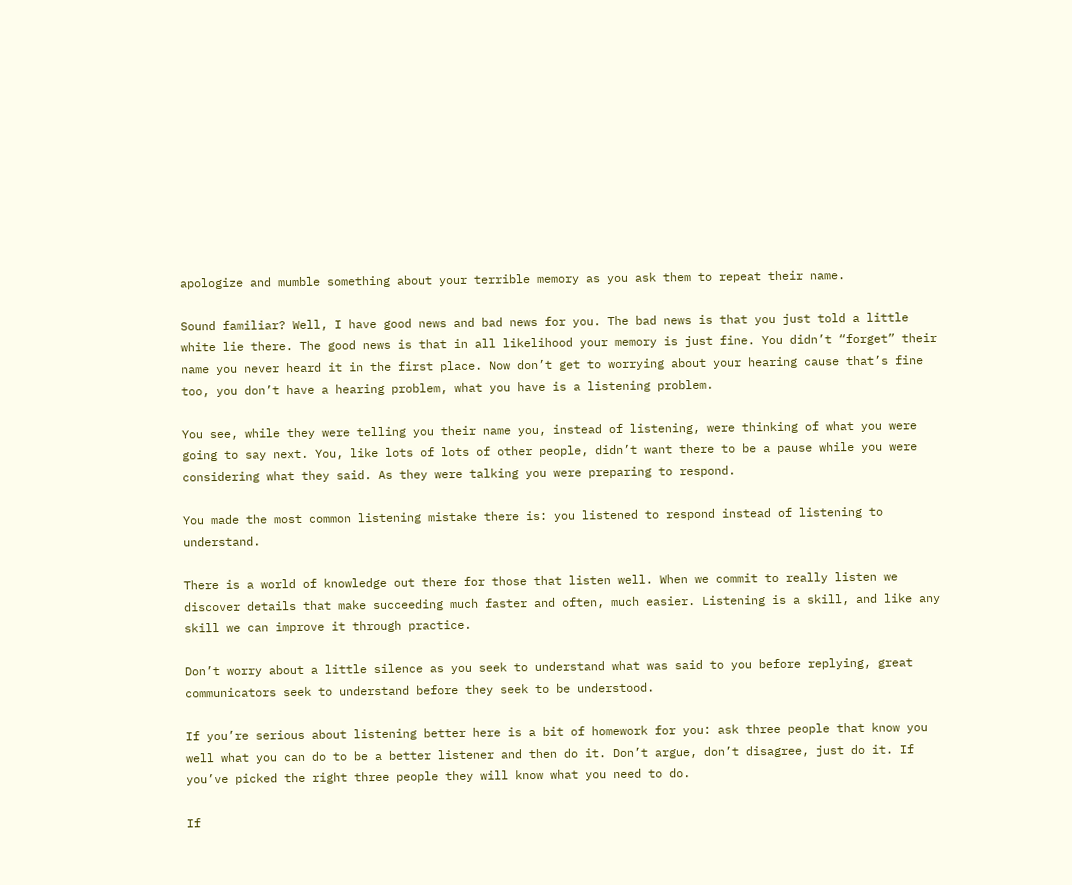apologize and mumble something about your terrible memory as you ask them to repeat their name.

Sound familiar? Well, I have good news and bad news for you. The bad news is that you just told a little white lie there. The good news is that in all likelihood your memory is just fine. You didn’t “forget” their name you never heard it in the first place. Now don’t get to worrying about your hearing cause that’s fine too, you don’t have a hearing problem, what you have is a listening problem.

You see, while they were telling you their name you, instead of listening, were thinking of what you were going to say next. You, like lots of lots of other people, didn’t want there to be a pause while you were considering what they said. As they were talking you were preparing to respond.

You made the most common listening mistake there is: you listened to respond instead of listening to understand.

There is a world of knowledge out there for those that listen well. When we commit to really listen we discover details that make succeeding much faster and often, much easier. Listening is a skill, and like any skill we can improve it through practice.

Don’t worry about a little silence as you seek to understand what was said to you before replying, great communicators seek to understand before they seek to be understood.

If you’re serious about listening better here is a bit of homework for you: ask three people that know you well what you can do to be a better listener and then do it. Don’t argue, don’t disagree, just do it. If you’ve picked the right three people they will know what you need to do.

If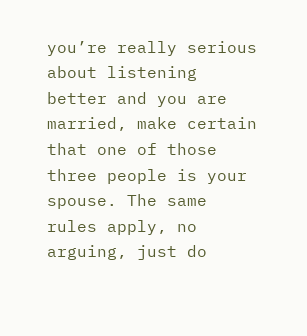you’re really serious about listening better and you are married, make certain that one of those three people is your spouse. The same rules apply, no arguing, just do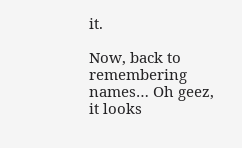it.

Now, back to remembering names… Oh geez, it looks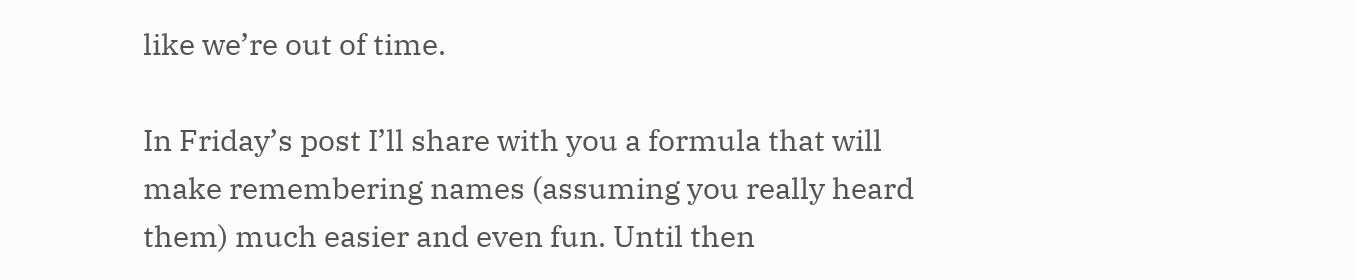like we’re out of time.

In Friday’s post I’ll share with you a formula that will make remembering names (assuming you really heard them) much easier and even fun. Until then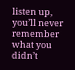listen up, you’ll never remember what you didn’t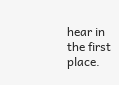hear in the first place.